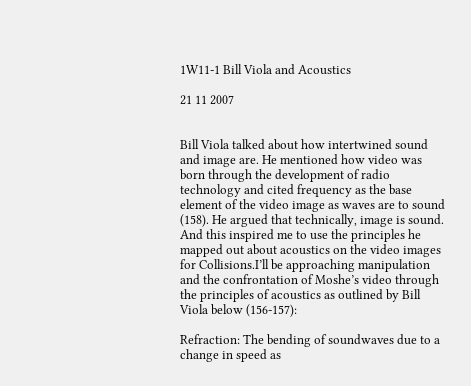1W11-1 Bill Viola and Acoustics

21 11 2007


Bill Viola talked about how intertwined sound and image are. He mentioned how video was born through the development of radio technology and cited frequency as the base element of the video image as waves are to sound (158). He argued that technically, image is sound. And this inspired me to use the principles he mapped out about acoustics on the video images for Collisions.I’ll be approaching manipulation and the confrontation of Moshe’s video through the principles of acoustics as outlined by Bill Viola below (156-157):

Refraction: The bending of soundwaves due to a change in speed as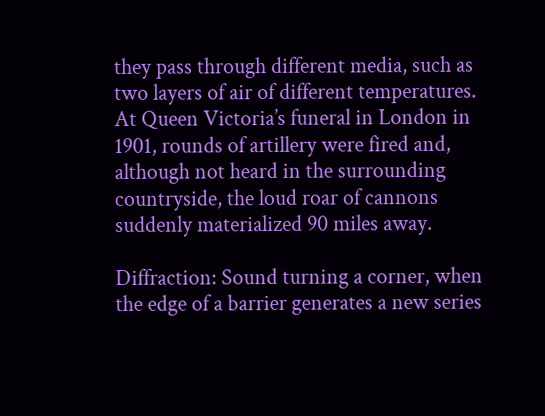they pass through different media, such as two layers of air of different temperatures. At Queen Victoria’s funeral in London in 1901, rounds of artillery were fired and, although not heard in the surrounding countryside, the loud roar of cannons suddenly materialized 90 miles away.

Diffraction: Sound turning a corner, when the edge of a barrier generates a new series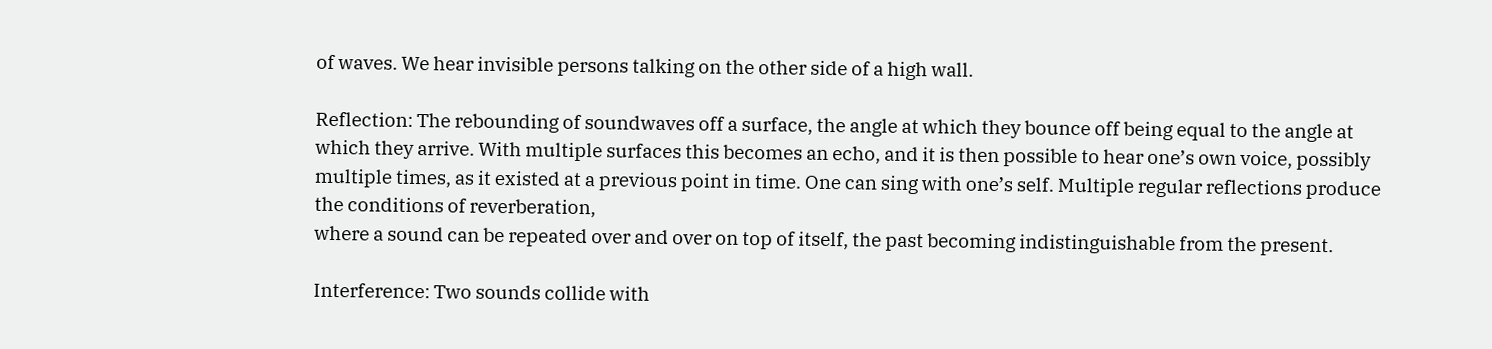of waves. We hear invisible persons talking on the other side of a high wall.

Reflection: The rebounding of soundwaves off a surface, the angle at which they bounce off being equal to the angle at which they arrive. With multiple surfaces this becomes an echo, and it is then possible to hear one’s own voice, possibly multiple times, as it existed at a previous point in time. One can sing with one’s self. Multiple regular reflections produce the conditions of reverberation,
where a sound can be repeated over and over on top of itself, the past becoming indistinguishable from the present.

Interference: Two sounds collide with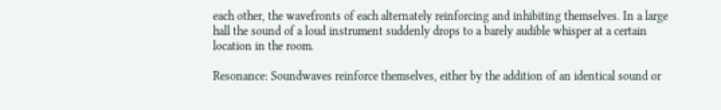each other, the wavefronts of each alternately reinforcing and inhibiting themselves. In a large hall the sound of a loud instrument suddenly drops to a barely audible whisper at a certain location in the room.

Resonance: Soundwaves reinforce themselves, either by the addition of an identical sound or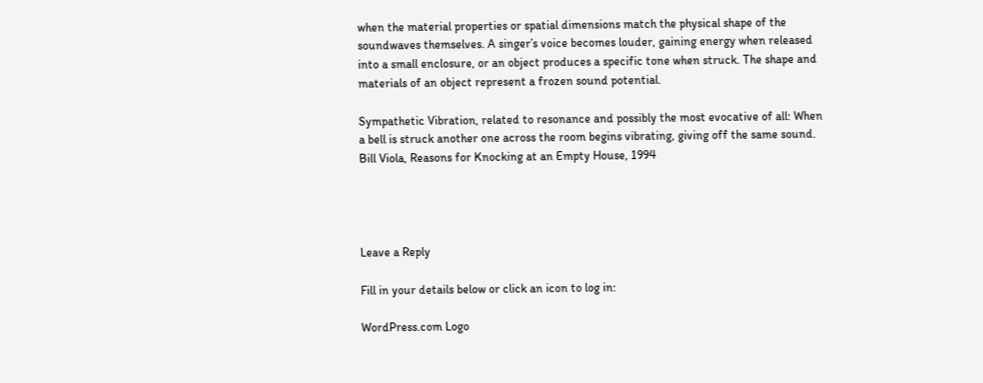when the material properties or spatial dimensions match the physical shape of the soundwaves themselves. A singer’s voice becomes louder, gaining energy when released into a small enclosure, or an object produces a specific tone when struck. The shape and materials of an object represent a frozen sound potential.

Sympathetic Vibration, related to resonance and possibly the most evocative of all: When a bell is struck another one across the room begins vibrating, giving off the same sound.
Bill Viola, Reasons for Knocking at an Empty House, 1994




Leave a Reply

Fill in your details below or click an icon to log in:

WordPress.com Logo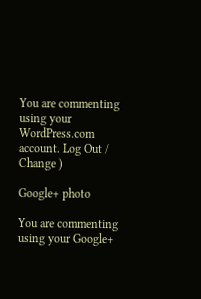You are commenting using your WordPress.com account. Log Out /  Change )

Google+ photo

You are commenting using your Google+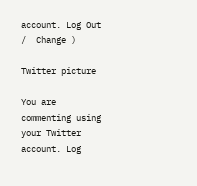account. Log Out /  Change )

Twitter picture

You are commenting using your Twitter account. Log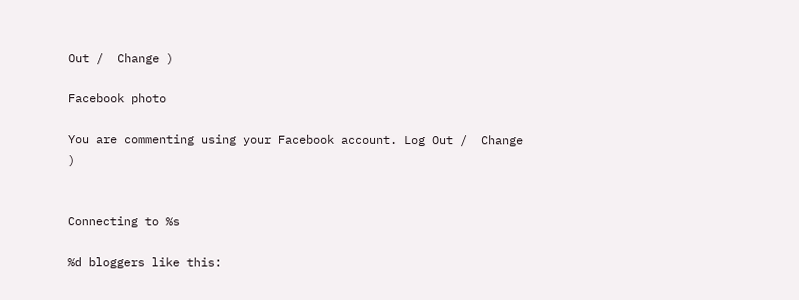Out /  Change )

Facebook photo

You are commenting using your Facebook account. Log Out /  Change )


Connecting to %s

%d bloggers like this: